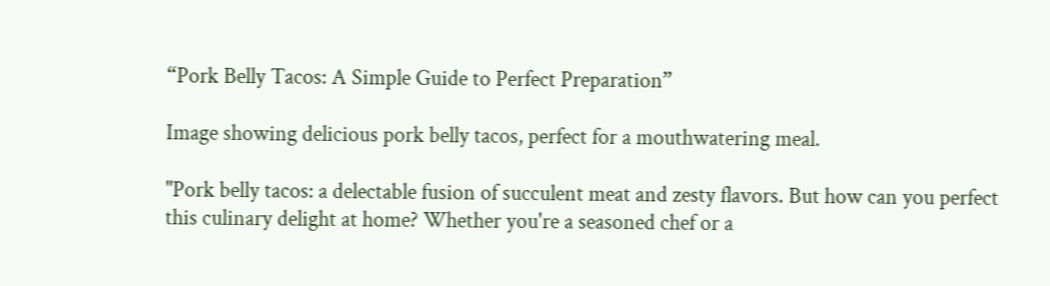“Pork Belly Tacos: A Simple Guide to Perfect Preparation”

Image showing delicious pork belly tacos, perfect for a mouthwatering meal.

"Pork belly tacos: a delectable fusion of succulent meat and zesty flavors. But how can you perfect this culinary delight at home? Whether you're a seasoned chef or a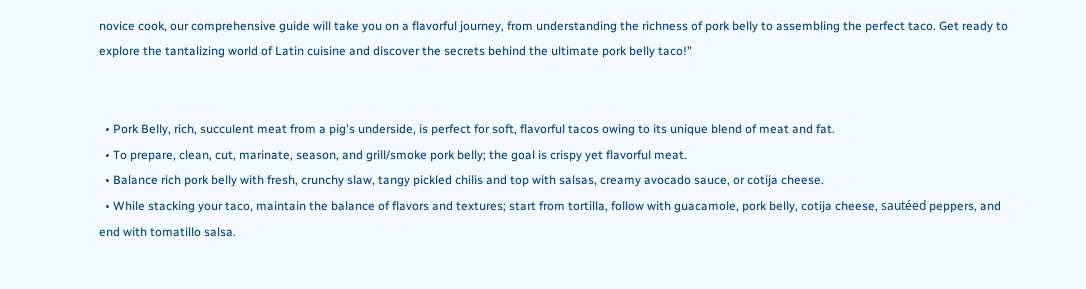novice cook, our comprehensive guide will take you on a flavorful journey, from understanding the richness of pork belly to assembling the perfect taco. Get ready to explore the tantalizing world of Latin cuisine and discover the secrets behind the ultimate pork belly taco!"


  • Pork Belly, rich, succulent meat from a pig's underside, is perfect for soft, flavorful tacos owing to its unique blend of meat and fat.
  • To prepare, clean, cut, marinate, season, and grill/smoke pork belly; the goal is crispy yet flavorful meat.
  • Balance rich pork belly with fresh, crunchy slaw, tangy pickled chilis and top with salsas, creamy avocado sauce, or cotija cheese.
  • While stacking your taco, maintain the balance of flavors and textures; start from tortilla, follow with guacamole, pork belly, cotija cheese, sautéed peppers, and end with tomatillo salsa.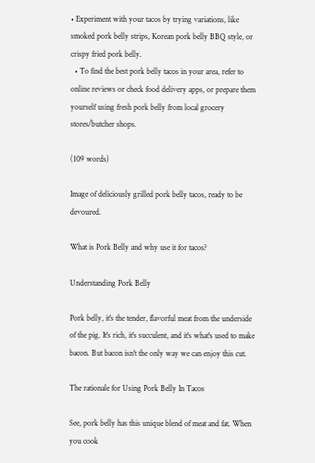• Experiment with your tacos by trying variations, like smoked pork belly strips, Korean pork belly BBQ style, or crispy fried pork belly.
  • To find the best pork belly tacos in your area, refer to online reviews or check food delivery apps, or prepare them yourself using fresh pork belly from local grocery stores/butcher shops.

(109 words)

Image of deliciously grilled pork belly tacos, ready to be devoured.

What is Pork Belly and why use it for tacos?

Understanding Pork Belly

Pork belly, it's the tender, flavorful meat from the underside of the pig. It's rich, it's succulent, and it's what's used to make bacon. But bacon isn't the only way we can enjoy this cut.

The rationale for Using Pork Belly In Tacos

See, pork belly has this unique blend of meat and fat. When you cook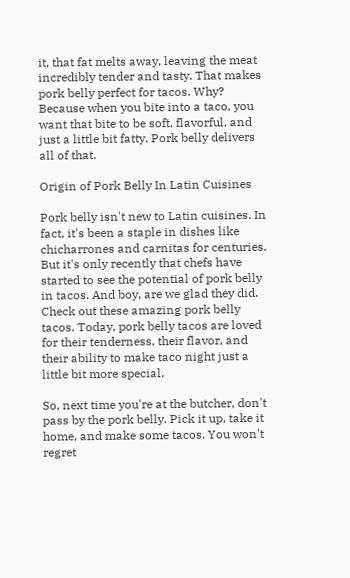it, that fat melts away, leaving the meat incredibly tender and tasty. That makes pork belly perfect for tacos. Why? Because when you bite into a taco, you want that bite to be soft, flavorful, and just a little bit fatty. Pork belly delivers all of that.

Origin of Pork Belly In Latin Cuisines

Pork belly isn't new to Latin cuisines. In fact, it's been a staple in dishes like chicharrones and carnitas for centuries. But it's only recently that chefs have started to see the potential of pork belly in tacos. And boy, are we glad they did. Check out these amazing pork belly tacos. Today, pork belly tacos are loved for their tenderness, their flavor, and their ability to make taco night just a little bit more special.

So, next time you're at the butcher, don't pass by the pork belly. Pick it up, take it home, and make some tacos. You won't regret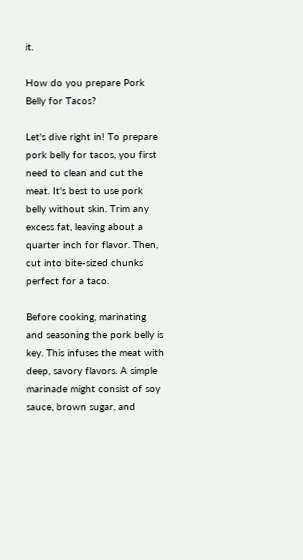it.

How do you prepare Pork Belly for Tacos?

Let's dive right in! To prepare pork belly for tacos, you first need to clean and cut the meat. It's best to use pork belly without skin. Trim any excess fat, leaving about a quarter inch for flavor. Then, cut into bite-sized chunks perfect for a taco.

Before cooking, marinating and seasoning the pork belly is key. This infuses the meat with deep, savory flavors. A simple marinade might consist of soy sauce, brown sugar, and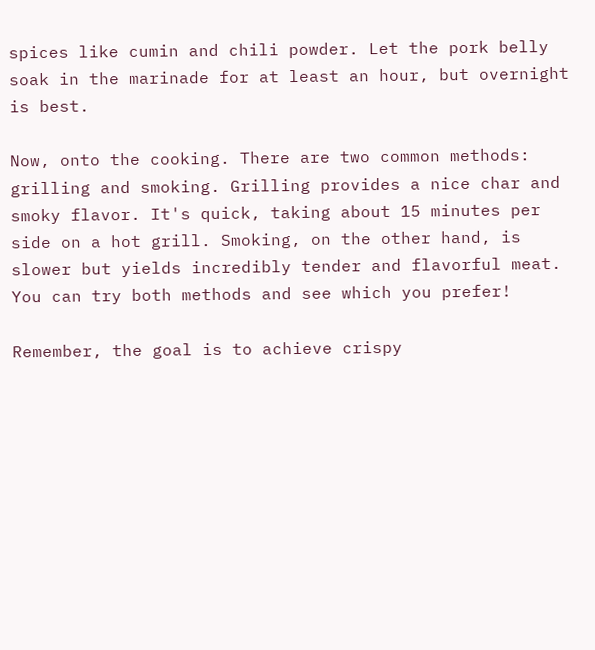spices like cumin and chili powder. Let the pork belly soak in the marinade for at least an hour, but overnight is best.

Now, onto the cooking. There are two common methods: grilling and smoking. Grilling provides a nice char and smoky flavor. It's quick, taking about 15 minutes per side on a hot grill. Smoking, on the other hand, is slower but yields incredibly tender and flavorful meat. You can try both methods and see which you prefer!

Remember, the goal is to achieve crispy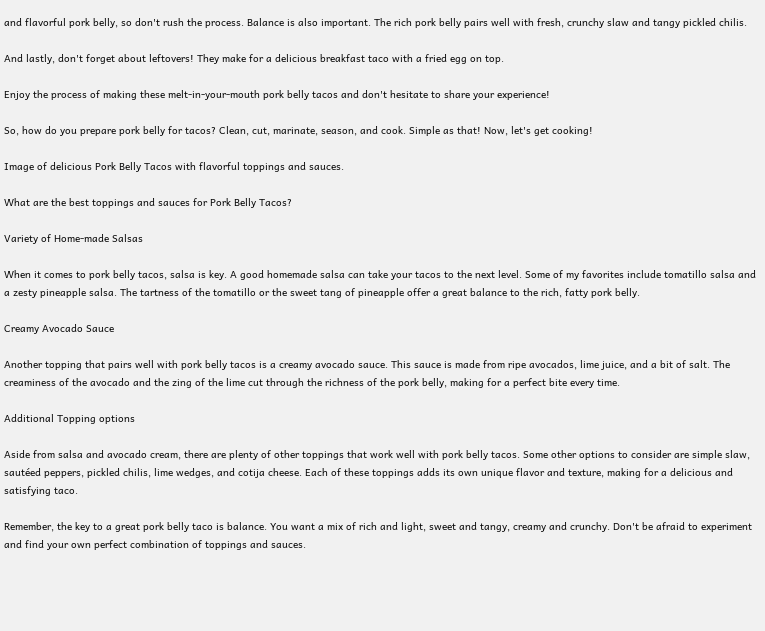and flavorful pork belly, so don't rush the process. Balance is also important. The rich pork belly pairs well with fresh, crunchy slaw and tangy pickled chilis.

And lastly, don't forget about leftovers! They make for a delicious breakfast taco with a fried egg on top.

Enjoy the process of making these melt-in-your-mouth pork belly tacos and don't hesitate to share your experience!

So, how do you prepare pork belly for tacos? Clean, cut, marinate, season, and cook. Simple as that! Now, let's get cooking!

Image of delicious Pork Belly Tacos with flavorful toppings and sauces.

What are the best toppings and sauces for Pork Belly Tacos?

Variety of Home-made Salsas

When it comes to pork belly tacos, salsa is key. A good homemade salsa can take your tacos to the next level. Some of my favorites include tomatillo salsa and a zesty pineapple salsa. The tartness of the tomatillo or the sweet tang of pineapple offer a great balance to the rich, fatty pork belly.

Creamy Avocado Sauce

Another topping that pairs well with pork belly tacos is a creamy avocado sauce. This sauce is made from ripe avocados, lime juice, and a bit of salt. The creaminess of the avocado and the zing of the lime cut through the richness of the pork belly, making for a perfect bite every time.

Additional Topping options

Aside from salsa and avocado cream, there are plenty of other toppings that work well with pork belly tacos. Some other options to consider are simple slaw, sautéed peppers, pickled chilis, lime wedges, and cotija cheese. Each of these toppings adds its own unique flavor and texture, making for a delicious and satisfying taco.

Remember, the key to a great pork belly taco is balance. You want a mix of rich and light, sweet and tangy, creamy and crunchy. Don't be afraid to experiment and find your own perfect combination of toppings and sauces.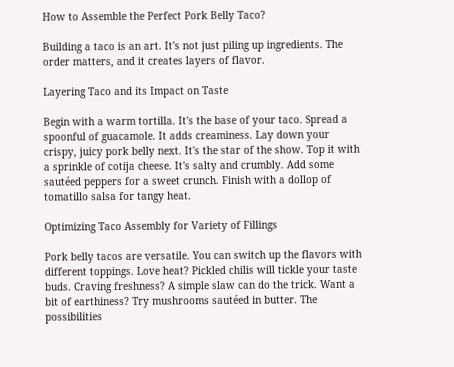How to Assemble the Perfect Pork Belly Taco?

Building a taco is an art. It's not just piling up ingredients. The order matters, and it creates layers of flavor.

Layering Taco and its Impact on Taste

Begin with a warm tortilla. It's the base of your taco. Spread a spoonful of guacamole. It adds creaminess. Lay down your crispy, juicy pork belly next. It's the star of the show. Top it with a sprinkle of cotija cheese. It's salty and crumbly. Add some sautéed peppers for a sweet crunch. Finish with a dollop of tomatillo salsa for tangy heat.

Optimizing Taco Assembly for Variety of Fillings

Pork belly tacos are versatile. You can switch up the flavors with different toppings. Love heat? Pickled chilis will tickle your taste buds. Craving freshness? A simple slaw can do the trick. Want a bit of earthiness? Try mushrooms sautéed in butter. The possibilities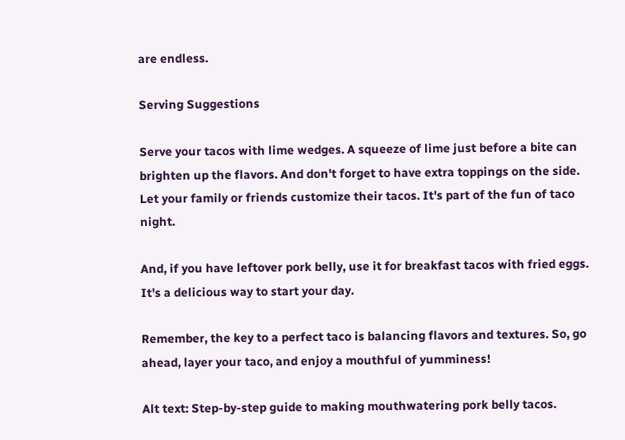are endless.

Serving Suggestions

Serve your tacos with lime wedges. A squeeze of lime just before a bite can brighten up the flavors. And don't forget to have extra toppings on the side. Let your family or friends customize their tacos. It's part of the fun of taco night.

And, if you have leftover pork belly, use it for breakfast tacos with fried eggs. It's a delicious way to start your day.

Remember, the key to a perfect taco is balancing flavors and textures. So, go ahead, layer your taco, and enjoy a mouthful of yumminess!

Alt text: Step-by-step guide to making mouthwatering pork belly tacos.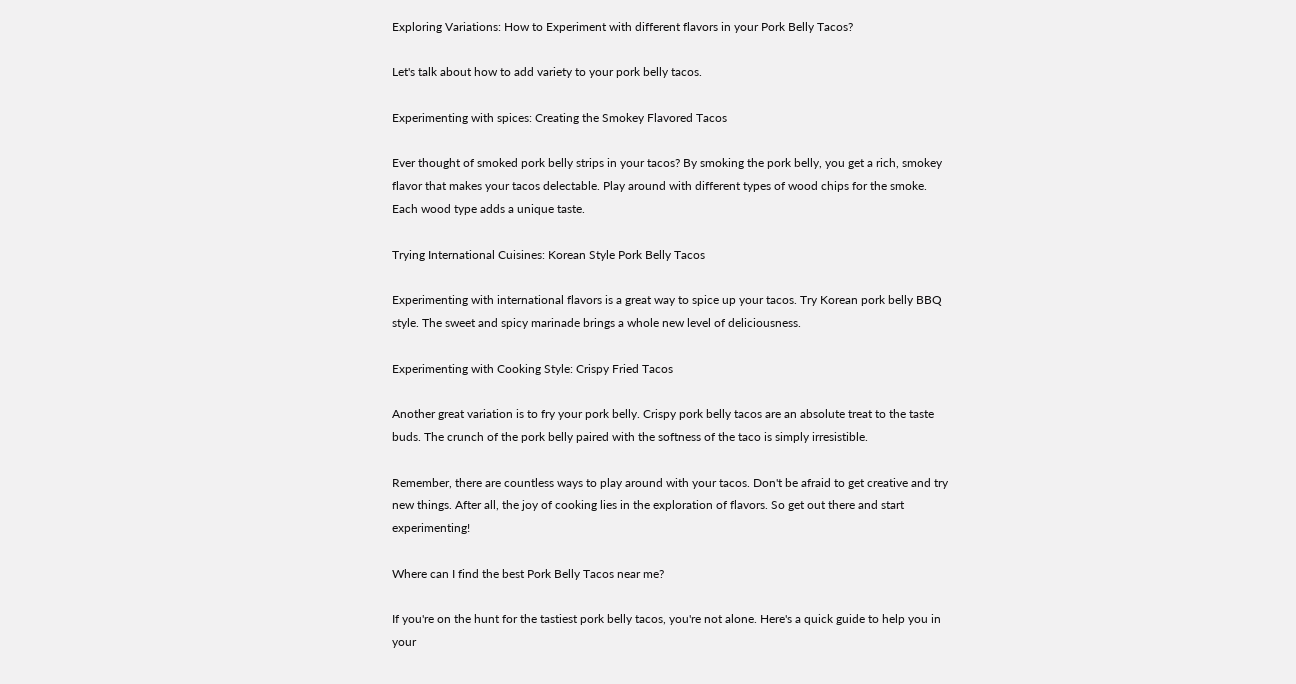Exploring Variations: How to Experiment with different flavors in your Pork Belly Tacos?

Let's talk about how to add variety to your pork belly tacos.

Experimenting with spices: Creating the Smokey Flavored Tacos

Ever thought of smoked pork belly strips in your tacos? By smoking the pork belly, you get a rich, smokey flavor that makes your tacos delectable. Play around with different types of wood chips for the smoke. Each wood type adds a unique taste.

Trying International Cuisines: Korean Style Pork Belly Tacos

Experimenting with international flavors is a great way to spice up your tacos. Try Korean pork belly BBQ style. The sweet and spicy marinade brings a whole new level of deliciousness.

Experimenting with Cooking Style: Crispy Fried Tacos

Another great variation is to fry your pork belly. Crispy pork belly tacos are an absolute treat to the taste buds. The crunch of the pork belly paired with the softness of the taco is simply irresistible.

Remember, there are countless ways to play around with your tacos. Don't be afraid to get creative and try new things. After all, the joy of cooking lies in the exploration of flavors. So get out there and start experimenting!

Where can I find the best Pork Belly Tacos near me?

If you're on the hunt for the tastiest pork belly tacos, you're not alone. Here's a quick guide to help you in your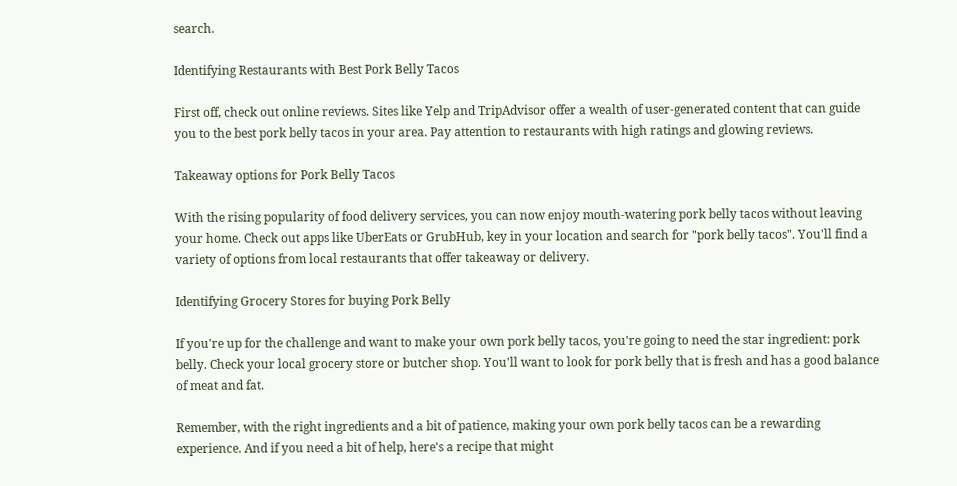search.

Identifying Restaurants with Best Pork Belly Tacos

First off, check out online reviews. Sites like Yelp and TripAdvisor offer a wealth of user-generated content that can guide you to the best pork belly tacos in your area. Pay attention to restaurants with high ratings and glowing reviews.

Takeaway options for Pork Belly Tacos

With the rising popularity of food delivery services, you can now enjoy mouth-watering pork belly tacos without leaving your home. Check out apps like UberEats or GrubHub, key in your location and search for "pork belly tacos". You'll find a variety of options from local restaurants that offer takeaway or delivery.

Identifying Grocery Stores for buying Pork Belly

If you're up for the challenge and want to make your own pork belly tacos, you're going to need the star ingredient: pork belly. Check your local grocery store or butcher shop. You'll want to look for pork belly that is fresh and has a good balance of meat and fat.

Remember, with the right ingredients and a bit of patience, making your own pork belly tacos can be a rewarding experience. And if you need a bit of help, here's a recipe that might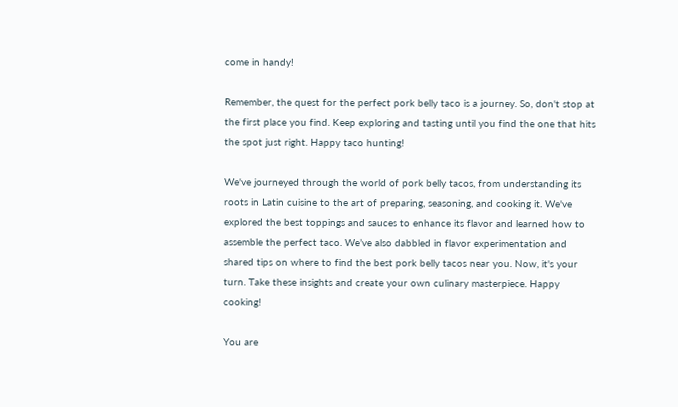come in handy!

Remember, the quest for the perfect pork belly taco is a journey. So, don't stop at the first place you find. Keep exploring and tasting until you find the one that hits the spot just right. Happy taco hunting!

We've journeyed through the world of pork belly tacos, from understanding its roots in Latin cuisine to the art of preparing, seasoning, and cooking it. We've explored the best toppings and sauces to enhance its flavor and learned how to assemble the perfect taco. We’ve also dabbled in flavor experimentation and shared tips on where to find the best pork belly tacos near you. Now, it's your turn. Take these insights and create your own culinary masterpiece. Happy cooking!

You are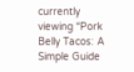currently viewing “Pork Belly Tacos: A Simple Guide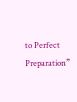to Perfect Preparation”